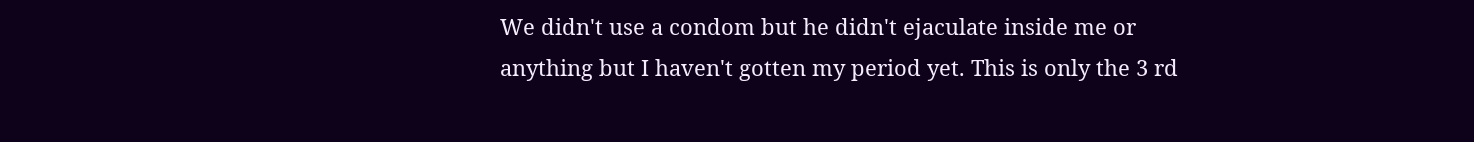We didn't use a condom but he didn't ejaculate inside me or anything but I haven't gotten my period yet. This is only the 3 rd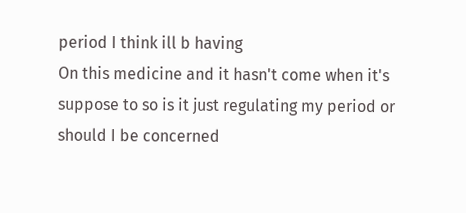period I think ill b having
On this medicine and it hasn't come when it's suppose to so is it just regulating my period or should I be concerned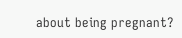about being pregnant?